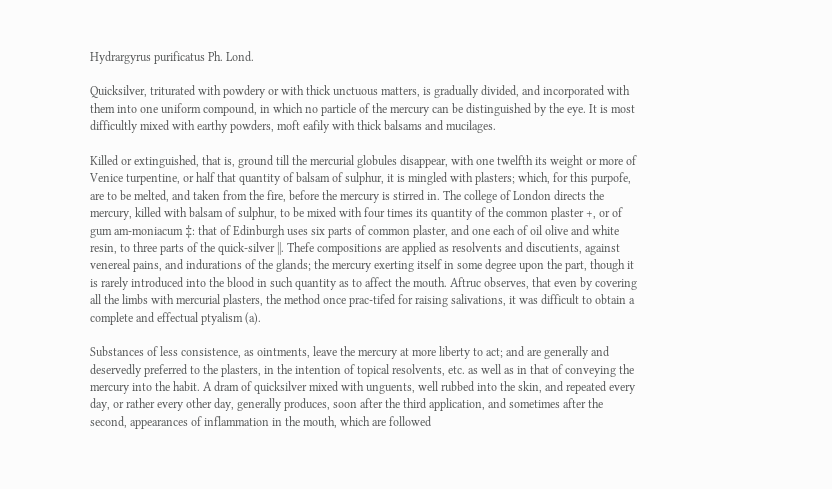Hydrargyrus purificatus Ph. Lond.

Quicksilver, triturated with powdery or with thick unctuous matters, is gradually divided, and incorporated with them into one uniform compound, in which no particle of the mercury can be distinguished by the eye. It is most difficultly mixed with earthy powders, moft eafily with thick balsams and mucilages.

Killed or extinguished, that is, ground till the mercurial globules disappear, with one twelfth its weight or more of Venice turpentine, or half that quantity of balsam of sulphur, it is mingled with plasters; which, for this purpofe, are to be melted, and taken from the fire, before the mercury is stirred in. The college of London directs the mercury, killed with balsam of sulphur, to be mixed with four times its quantity of the common plaster +, or of gum am-moniacum ‡: that of Edinburgh uses six parts of common plaster, and one each of oil olive and white resin, to three parts of the quick-silver ||. Thefe compositions are applied as resolvents and discutients, against venereal pains, and indurations of the glands; the mercury exerting itself in some degree upon the part, though it is rarely introduced into the blood in such quantity as to affect the mouth. Aftruc observes, that even by covering all the limbs with mercurial plasters, the method once prac-tifed for raising salivations, it was difficult to obtain a complete and effectual ptyalism (a).

Substances of less consistence, as ointments, leave the mercury at more liberty to act; and are generally and deservedly preferred to the plasters, in the intention of topical resolvents, etc. as well as in that of conveying the mercury into the habit. A dram of quicksilver mixed with unguents, well rubbed into the skin, and repeated every day, or rather every other day, generally produces, soon after the third application, and sometimes after the second, appearances of inflammation in the mouth, which are followed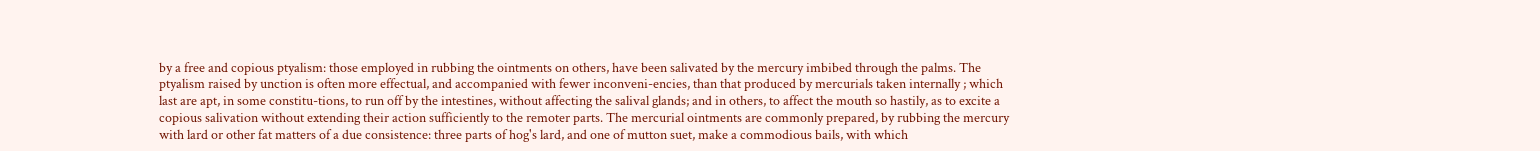by a free and copious ptyalism: those employed in rubbing the ointments on others, have been salivated by the mercury imbibed through the palms. The ptyalism raised by unction is often more effectual, and accompanied with fewer inconveni-encies, than that produced by mercurials taken internally ; which last are apt, in some constitu-tions, to run off by the intestines, without affecting the salival glands; and in others, to affect the mouth so hastily, as to excite a copious salivation without extending their action sufficiently to the remoter parts. The mercurial ointments are commonly prepared, by rubbing the mercury with lard or other fat matters of a due consistence: three parts of hog's lard, and one of mutton suet, make a commodious bails, with which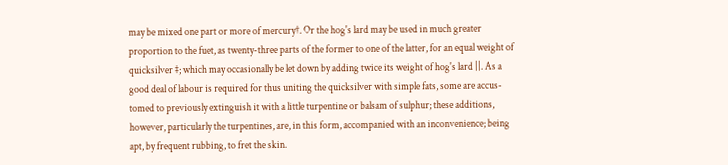may be mixed one part or more of mercury†. Or the hog's lard may be used in much greater proportion to the fuet, as twenty-three parts of the former to one of the latter, for an equal weight of quicksilver ‡; which may occasionally be let down by adding twice its weight of hog's lard ||. As a good deal of labour is required for thus uniting the quicksilver with simple fats, some are accus-tomed to previously extinguish it with a little turpentine or balsam of sulphur; these additions, however, particularly the turpentines, are, in this form, accompanied with an inconvenience; being apt, by frequent rubbing, to fret the skin.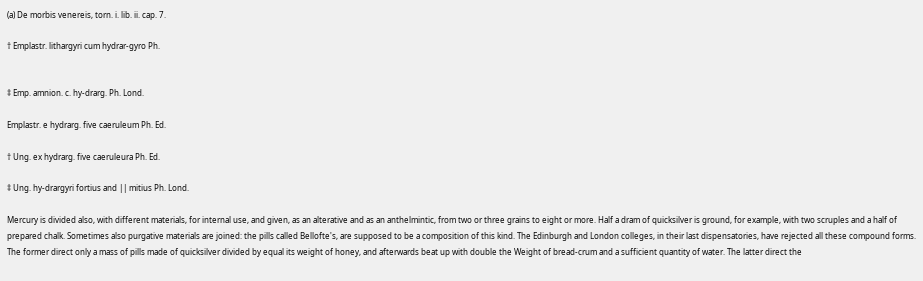(a) De morbis venereis, torn. i. lib. ii. cap. 7.

† Emplastr. lithargyri cum hydrar-gyro Ph.


‡ Emp. amnion. c. hy-drarg. Ph. Lond.

Emplastr. e hydrarg. five caeruleum Ph. Ed.

† Ung. ex hydrarg. five caeruleura Ph. Ed.

‡ Ung. hy-drargyri fortius and || mitius Ph. Lond.

Mercury is divided also, with different materials, for internal use, and given, as an alterative and as an anthelmintic, from two or three grains to eight or more. Half a dram of quicksilver is ground, for example, with two scruples and a half of prepared chalk. Sometimes also purgative materials are joined: the pills called Bellofte's, are supposed to be a composition of this kind. The Edinburgh and London colleges, in their last dispensatories, have rejected all these compound forms. The former direct only a mass of pills made of quicksilver divided by equal its weight of honey, and afterwards beat up with double the Weight of bread-crum and a sufficient quantity of water. The latter direct the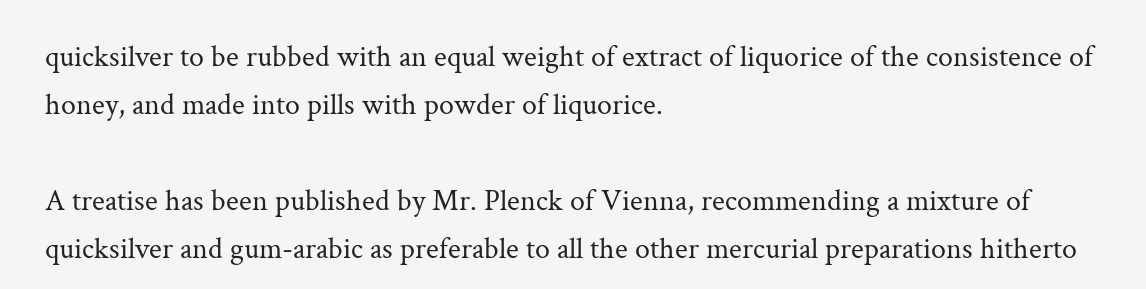quicksilver to be rubbed with an equal weight of extract of liquorice of the consistence of honey, and made into pills with powder of liquorice.

A treatise has been published by Mr. Plenck of Vienna, recommending a mixture of quicksilver and gum-arabic as preferable to all the other mercurial preparations hitherto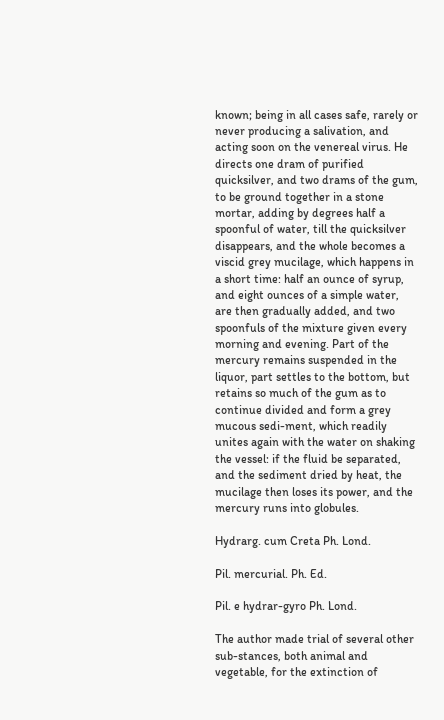known; being in all cases safe, rarely or never producing a salivation, and acting soon on the venereal virus. He directs one dram of purified quicksilver, and two drams of the gum, to be ground together in a stone mortar, adding by degrees half a spoonful of water, till the quicksilver disappears, and the whole becomes a viscid grey mucilage, which happens in a short time: half an ounce of syrup, and eight ounces of a simple water, are then gradually added, and two spoonfuls of the mixture given every morning and evening. Part of the mercury remains suspended in the liquor, part settles to the bottom, but retains so much of the gum as to continue divided and form a grey mucous sedi-ment, which readily unites again with the water on shaking the vessel: if the fluid be separated, and the sediment dried by heat, the mucilage then loses its power, and the mercury runs into globules.

Hydrarg. cum Creta Ph. Lond.

Pil. mercurial. Ph. Ed.

Pil. e hydrar-gyro Ph. Lond.

The author made trial of several other sub-stances, both animal and vegetable, for the extinction of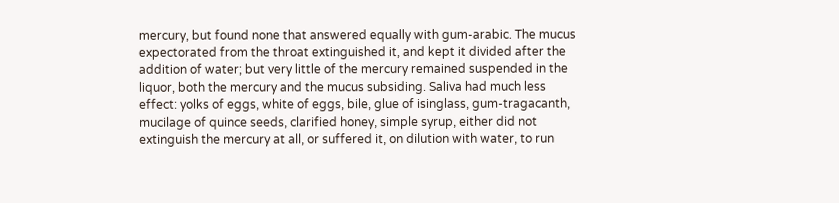mercury, but found none that answered equally with gum-arabic. The mucus expectorated from the throat extinguished it, and kept it divided after the addition of water; but very little of the mercury remained suspended in the liquor, both the mercury and the mucus subsiding. Saliva had much less effect: yolks of eggs, white of eggs, bile, glue of isinglass, gum-tragacanth, mucilage of quince seeds, clarified honey, simple syrup, either did not extinguish the mercury at all, or suffered it, on dilution with water, to run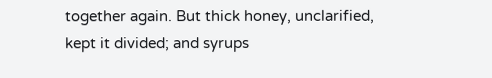together again. But thick honey, unclarified, kept it divided; and syrups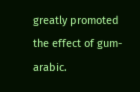greatly promoted the effect of gum-arabic.